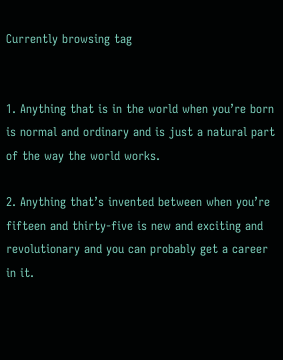Currently browsing tag


1. Anything that is in the world when you’re born is normal and ordinary and is just a natural part of the way the world works.

2. Anything that’s invented between when you’re fifteen and thirty-five is new and exciting and revolutionary and you can probably get a career in it.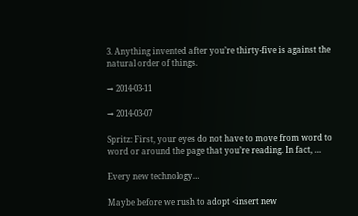3. Anything invented after you’re thirty-five is against the natural order of things.

→ 2014-03-11

→ 2014-03-07

Spritz: First, your eyes do not have to move from word to word or around the page that you’re reading. In fact, …

Every new technology…

Maybe before we rush to adopt <insert new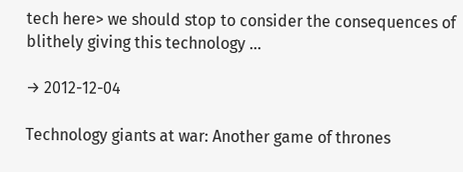tech here> we should stop to consider the consequences of blithely giving this technology …

→ 2012-12-04

Technology giants at war: Another game of thrones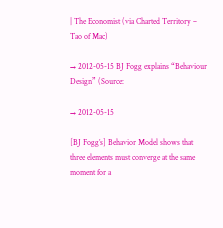| The Economist (via Charted Territory – Tao of Mac)

→ 2012-05-15 BJ Fogg explains “Behaviour Design” (Source:

→ 2012-05-15

[BJ Fogg’s] Behavior Model shows that three elements must converge at the same moment for a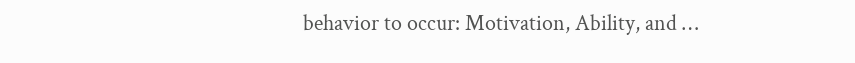behavior to occur: Motivation, Ability, and …